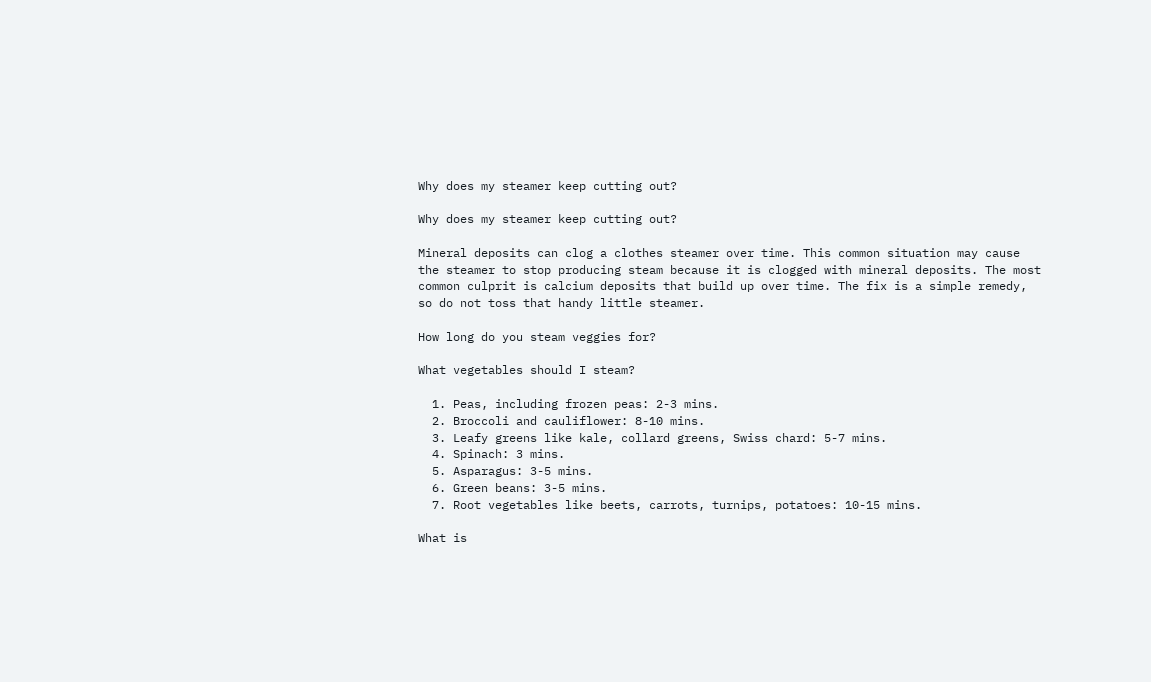Why does my steamer keep cutting out?

Why does my steamer keep cutting out?

Mineral deposits can clog a clothes steamer over time. This common situation may cause the steamer to stop producing steam because it is clogged with mineral deposits. The most common culprit is calcium deposits that build up over time. The fix is a simple remedy, so do not toss that handy little steamer.

How long do you steam veggies for?

What vegetables should I steam?

  1. Peas, including frozen peas: 2-3 mins.
  2. Broccoli and cauliflower: 8-10 mins.
  3. Leafy greens like kale, collard greens, Swiss chard: 5-7 mins.
  4. Spinach: 3 mins.
  5. Asparagus: 3-5 mins.
  6. Green beans: 3-5 mins.
  7. Root vegetables like beets, carrots, turnips, potatoes: 10-15 mins.

What is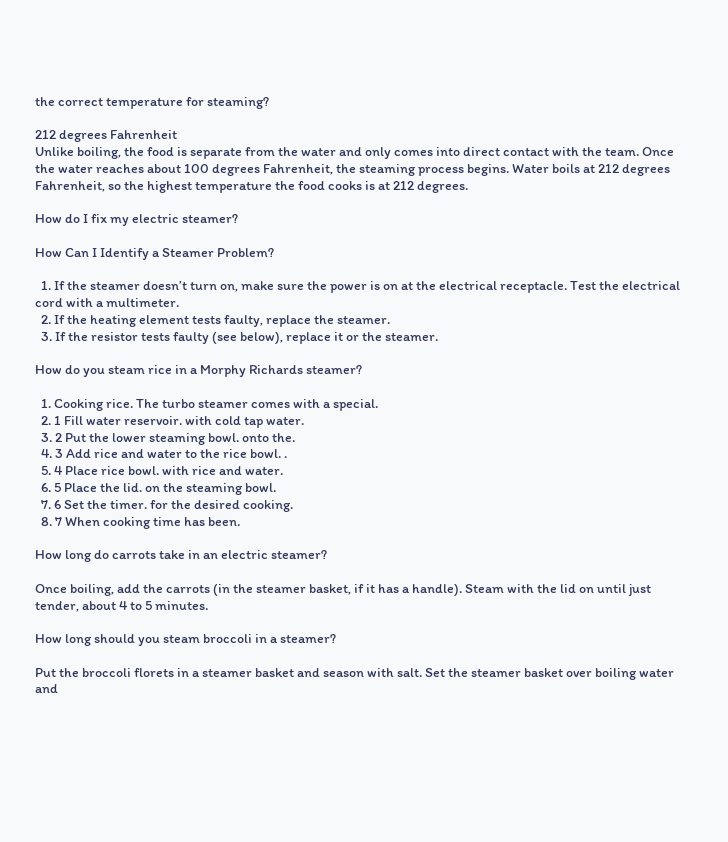the correct temperature for steaming?

212 degrees Fahrenheit
Unlike boiling, the food is separate from the water and only comes into direct contact with the team. Once the water reaches about 100 degrees Fahrenheit, the steaming process begins. Water boils at 212 degrees Fahrenheit, so the highest temperature the food cooks is at 212 degrees.

How do I fix my electric steamer?

How Can I Identify a Steamer Problem?

  1. If the steamer doesn’t turn on, make sure the power is on at the electrical receptacle. Test the electrical cord with a multimeter.
  2. If the heating element tests faulty, replace the steamer.
  3. If the resistor tests faulty (see below), replace it or the steamer.

How do you steam rice in a Morphy Richards steamer?

  1. Cooking rice. The turbo steamer comes with a special.
  2. 1 Fill water reservoir. with cold tap water.
  3. 2 Put the lower steaming bowl. onto the.
  4. 3 Add rice and water to the rice bowl. .
  5. 4 Place rice bowl. with rice and water.
  6. 5 Place the lid. on the steaming bowl.
  7. 6 Set the timer. for the desired cooking.
  8. 7 When cooking time has been.

How long do carrots take in an electric steamer?

Once boiling, add the carrots (in the steamer basket, if it has a handle). Steam with the lid on until just tender, about 4 to 5 minutes.

How long should you steam broccoli in a steamer?

Put the broccoli florets in a steamer basket and season with salt. Set the steamer basket over boiling water and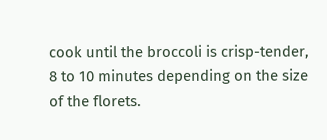cook until the broccoli is crisp-tender, 8 to 10 minutes depending on the size of the florets.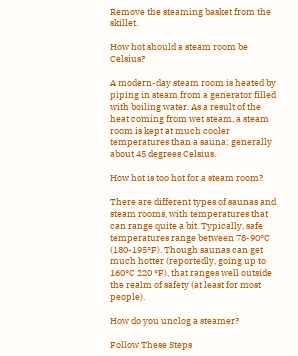Remove the steaming basket from the skillet.

How hot should a steam room be Celsius?

A modern-day steam room is heated by piping in steam from a generator filled with boiling water. As a result of the heat coming from wet steam, a steam room is kept at much cooler temperatures than a sauna; generally about 45 degrees Celsius.

How hot is too hot for a steam room?

There are different types of saunas and steam rooms, with temperatures that can range quite a bit. Typically, safe temperatures range between 78-90°C (180-195°F). Though saunas can get much hotter (reportedly, going up to 160°C 220 °F), that ranges well outside the realm of safety (at least for most people).

How do you unclog a steamer?

Follow These Steps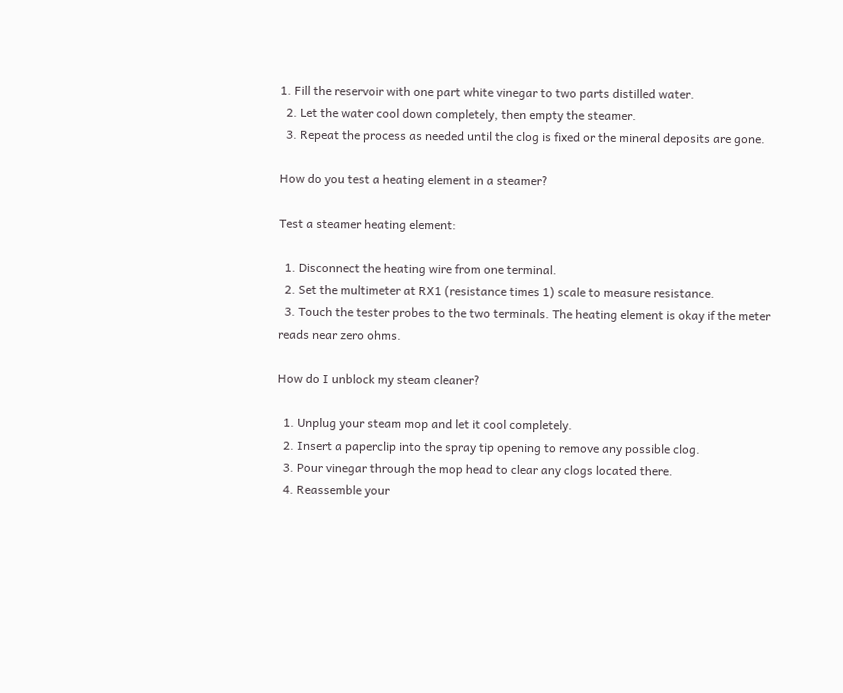1. Fill the reservoir with one part white vinegar to two parts distilled water.
  2. Let the water cool down completely, then empty the steamer.
  3. Repeat the process as needed until the clog is fixed or the mineral deposits are gone.

How do you test a heating element in a steamer?

Test a steamer heating element:

  1. Disconnect the heating wire from one terminal.
  2. Set the multimeter at RX1 (resistance times 1) scale to measure resistance.
  3. Touch the tester probes to the two terminals. The heating element is okay if the meter reads near zero ohms.

How do I unblock my steam cleaner?

  1. Unplug your steam mop and let it cool completely.
  2. Insert a paperclip into the spray tip opening to remove any possible clog.
  3. Pour vinegar through the mop head to clear any clogs located there.
  4. Reassemble your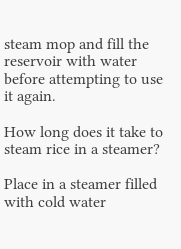steam mop and fill the reservoir with water before attempting to use it again.

How long does it take to steam rice in a steamer?

Place in a steamer filled with cold water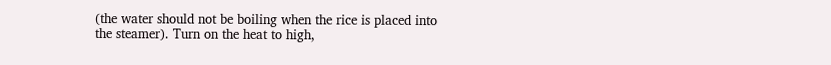(the water should not be boiling when the rice is placed into the steamer). Turn on the heat to high,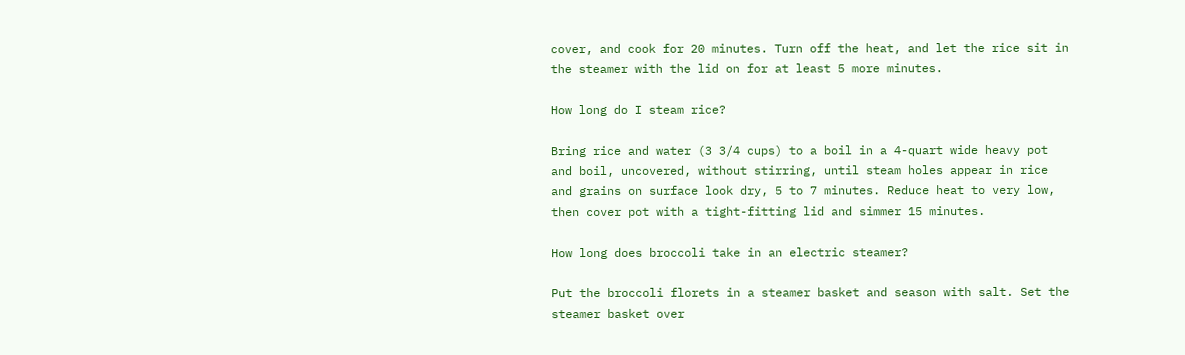cover, and cook for 20 minutes. Turn off the heat, and let the rice sit in the steamer with the lid on for at least 5 more minutes.

How long do I steam rice?

Bring rice and water (3 3/4 cups) to a boil in a 4-quart wide heavy pot and boil, uncovered, without stirring, until steam holes appear in rice and grains on surface look dry, 5 to 7 minutes. Reduce heat to very low, then cover pot with a tight-fitting lid and simmer 15 minutes.

How long does broccoli take in an electric steamer?

Put the broccoli florets in a steamer basket and season with salt. Set the steamer basket over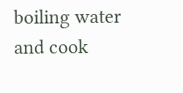boiling water and cook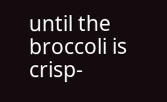until the broccoli is crisp-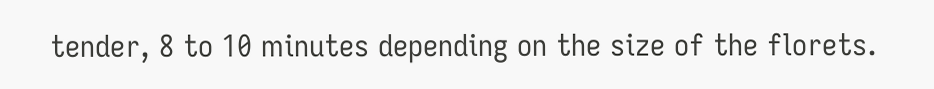tender, 8 to 10 minutes depending on the size of the florets.